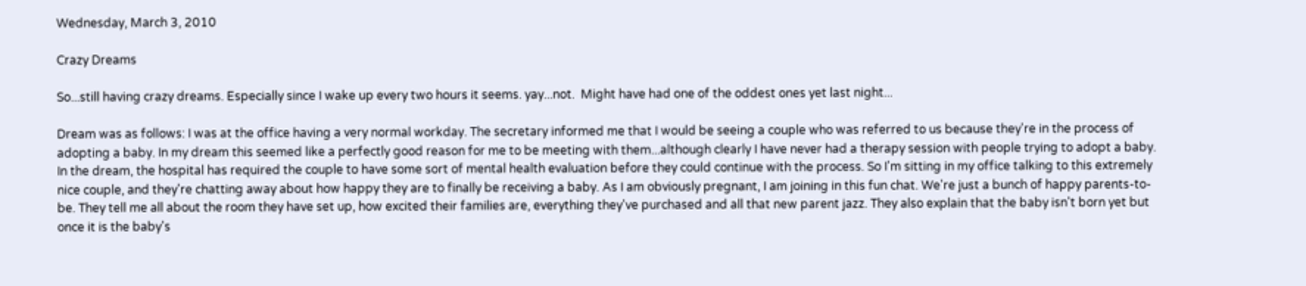Wednesday, March 3, 2010

Crazy Dreams

So...still having crazy dreams. Especially since I wake up every two hours it seems. yay...not.  Might have had one of the oddest ones yet last night...

Dream was as follows: I was at the office having a very normal workday. The secretary informed me that I would be seeing a couple who was referred to us because they're in the process of adopting a baby. In my dream this seemed like a perfectly good reason for me to be meeting with them...although clearly I have never had a therapy session with people trying to adopt a baby. In the dream, the hospital has required the couple to have some sort of mental health evaluation before they could continue with the process. So I'm sitting in my office talking to this extremely nice couple, and they're chatting away about how happy they are to finally be receiving a baby. As I am obviously pregnant, I am joining in this fun chat. We're just a bunch of happy parents-to-be. They tell me all about the room they have set up, how excited their families are, everything they've purchased and all that new parent jazz. They also explain that the baby isn't born yet but once it is the baby's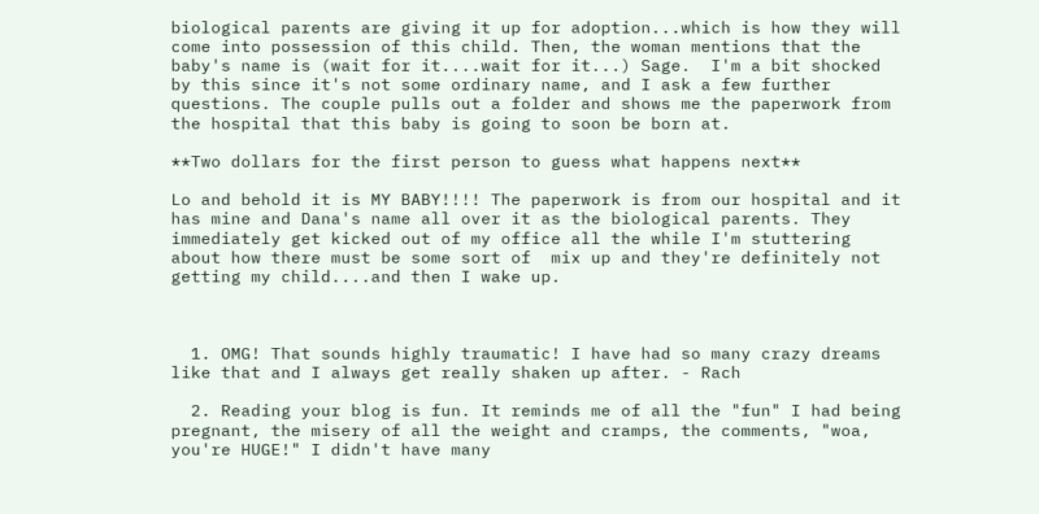biological parents are giving it up for adoption...which is how they will come into possession of this child. Then, the woman mentions that the baby's name is (wait for it....wait for it...) Sage.  I'm a bit shocked by this since it's not some ordinary name, and I ask a few further questions. The couple pulls out a folder and shows me the paperwork from the hospital that this baby is going to soon be born at.

**Two dollars for the first person to guess what happens next**

Lo and behold it is MY BABY!!!! The paperwork is from our hospital and it has mine and Dana's name all over it as the biological parents. They immediately get kicked out of my office all the while I'm stuttering about how there must be some sort of  mix up and they're definitely not getting my child....and then I wake up.



  1. OMG! That sounds highly traumatic! I have had so many crazy dreams like that and I always get really shaken up after. - Rach

  2. Reading your blog is fun. It reminds me of all the "fun" I had being pregnant, the misery of all the weight and cramps, the comments, "woa, you're HUGE!" I didn't have many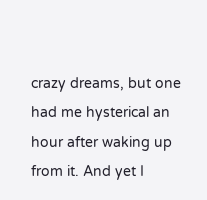crazy dreams, but one had me hysterical an hour after waking up from it. And yet I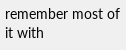remember most of it with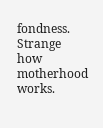fondness. Strange how motherhood works.